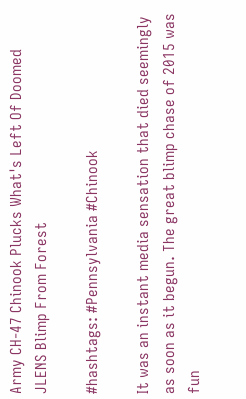Army CH-47 Chinook Plucks What's Left Of Doomed JLENS Blimp From Forest

#hashtags: #Pennsylvania #Chinook

It was an instant media sensation that died seemingly as soon as it begun. The great blimp chase of 2015 was fun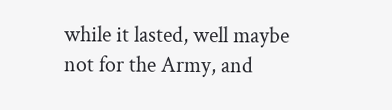while it lasted, well maybe not for the Army, and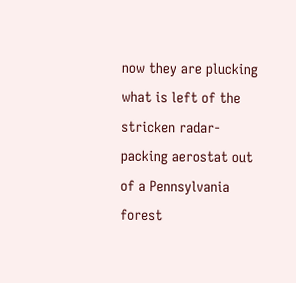now they are plucking what is left of the stricken radar-packing aerostat out of a Pennsylvania forest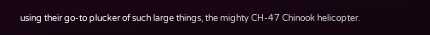using their go-to plucker of such large things, the mighty CH-47 Chinook helicopter.